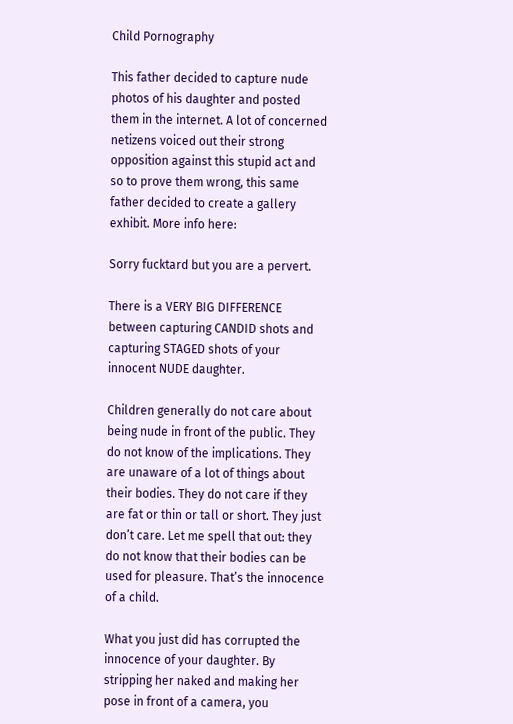Child Pornography

This father decided to capture nude photos of his daughter and posted them in the internet. A lot of concerned netizens voiced out their strong opposition against this stupid act and so to prove them wrong, this same father decided to create a gallery exhibit. More info here:

Sorry fucktard but you are a pervert.

There is a VERY BIG DIFFERENCE between capturing CANDID shots and capturing STAGED shots of your innocent NUDE daughter.

Children generally do not care about being nude in front of the public. They do not know of the implications. They are unaware of a lot of things about their bodies. They do not care if they are fat or thin or tall or short. They just don’t care. Let me spell that out: they do not know that their bodies can be used for pleasure. That’s the innocence of a child.

What you just did has corrupted the innocence of your daughter. By stripping her naked and making her pose in front of a camera, you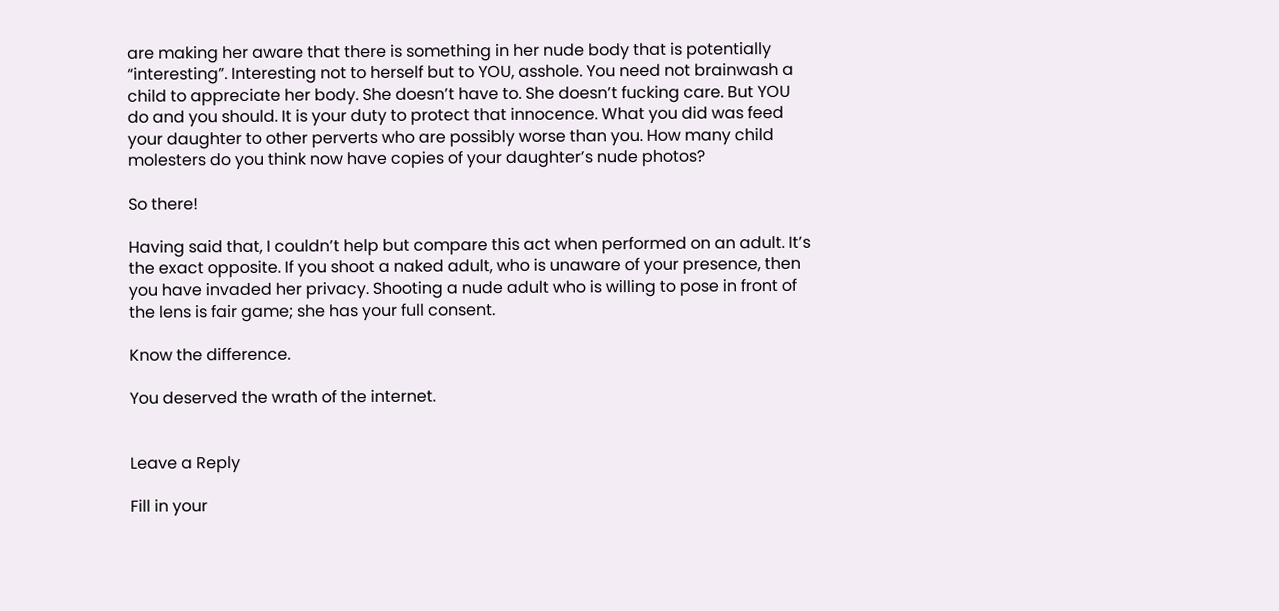are making her aware that there is something in her nude body that is potentially “interesting”. Interesting not to herself but to YOU, asshole. You need not brainwash a child to appreciate her body. She doesn’t have to. She doesn’t fucking care. But YOU do and you should. It is your duty to protect that innocence. What you did was feed your daughter to other perverts who are possibly worse than you. How many child molesters do you think now have copies of your daughter’s nude photos?

So there!

Having said that, I couldn’t help but compare this act when performed on an adult. It’s the exact opposite. If you shoot a naked adult, who is unaware of your presence, then you have invaded her privacy. Shooting a nude adult who is willing to pose in front of the lens is fair game; she has your full consent.

Know the difference.

You deserved the wrath of the internet.


Leave a Reply

Fill in your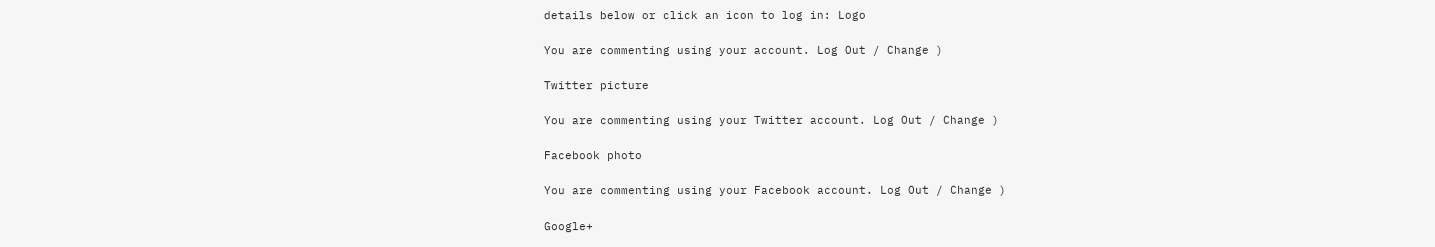details below or click an icon to log in: Logo

You are commenting using your account. Log Out / Change )

Twitter picture

You are commenting using your Twitter account. Log Out / Change )

Facebook photo

You are commenting using your Facebook account. Log Out / Change )

Google+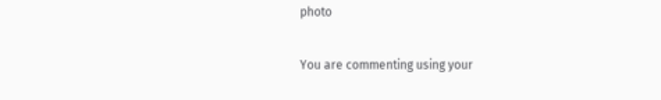photo

You are commenting using your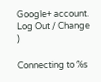Google+ account. Log Out / Change )

Connecting to %s